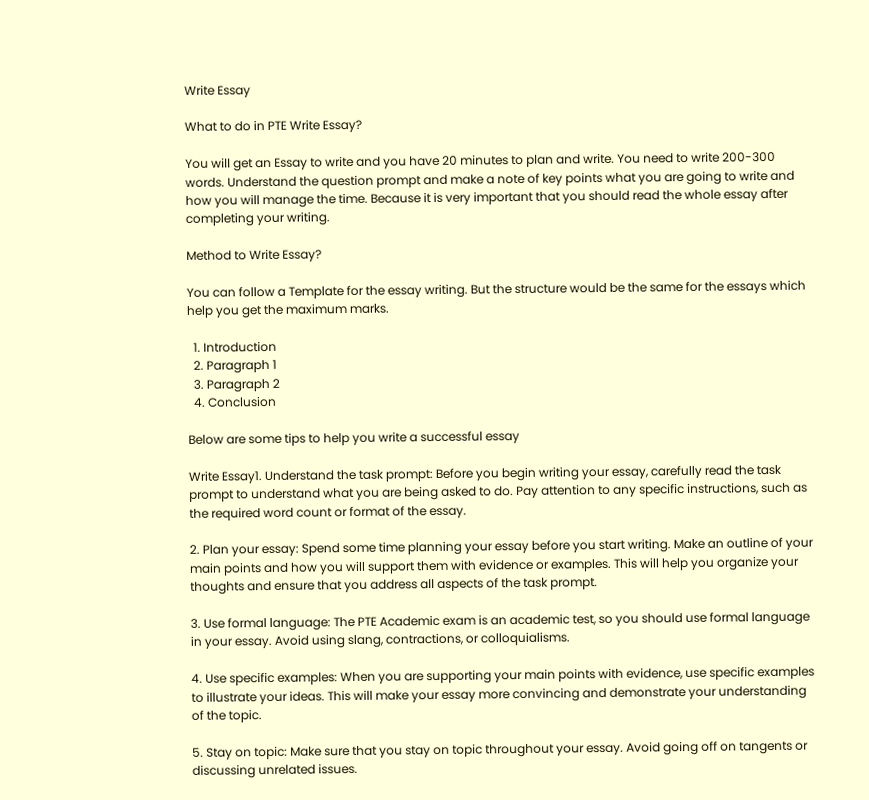Write Essay

What to do in PTE Write Essay?

You will get an Essay to write and you have 20 minutes to plan and write. You need to write 200-300 words. Understand the question prompt and make a note of key points what you are going to write and how you will manage the time. Because it is very important that you should read the whole essay after completing your writing.

Method to Write Essay?

You can follow a Template for the essay writing. But the structure would be the same for the essays which help you get the maximum marks.

  1. Introduction
  2. Paragraph 1
  3. Paragraph 2
  4. Conclusion

Below are some tips to help you write a successful essay

Write Essay1. Understand the task prompt: Before you begin writing your essay, carefully read the task prompt to understand what you are being asked to do. Pay attention to any specific instructions, such as the required word count or format of the essay.

2. Plan your essay: Spend some time planning your essay before you start writing. Make an outline of your main points and how you will support them with evidence or examples. This will help you organize your thoughts and ensure that you address all aspects of the task prompt.

3. Use formal language: The PTE Academic exam is an academic test, so you should use formal language in your essay. Avoid using slang, contractions, or colloquialisms.

4. Use specific examples: When you are supporting your main points with evidence, use specific examples to illustrate your ideas. This will make your essay more convincing and demonstrate your understanding of the topic.

5. Stay on topic: Make sure that you stay on topic throughout your essay. Avoid going off on tangents or discussing unrelated issues.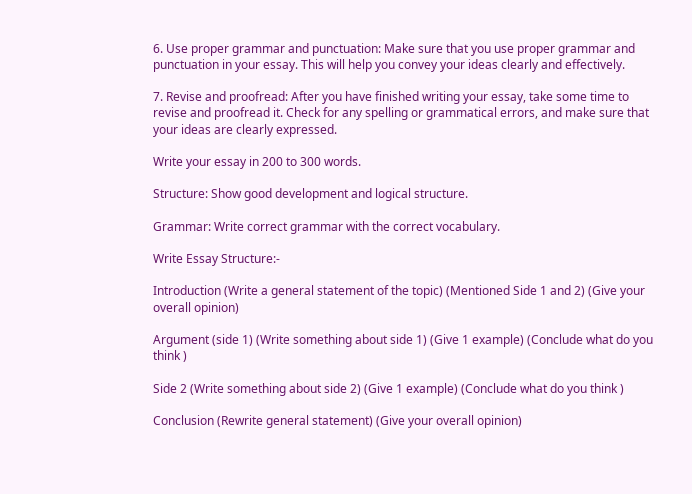6. Use proper grammar and punctuation: Make sure that you use proper grammar and punctuation in your essay. This will help you convey your ideas clearly and effectively.

7. Revise and proofread: After you have finished writing your essay, take some time to revise and proofread it. Check for any spelling or grammatical errors, and make sure that your ideas are clearly expressed.

Write your essay in 200 to 300 words.

Structure: Show good development and logical structure.

Grammar: Write correct grammar with the correct vocabulary.

Write Essay Structure:-

Introduction (Write a general statement of the topic) (Mentioned Side 1 and 2) (Give your overall opinion)

Argument (side 1) (Write something about side 1) (Give 1 example) (Conclude what do you think )

Side 2 (Write something about side 2) (Give 1 example) (Conclude what do you think )

Conclusion (Rewrite general statement) (Give your overall opinion)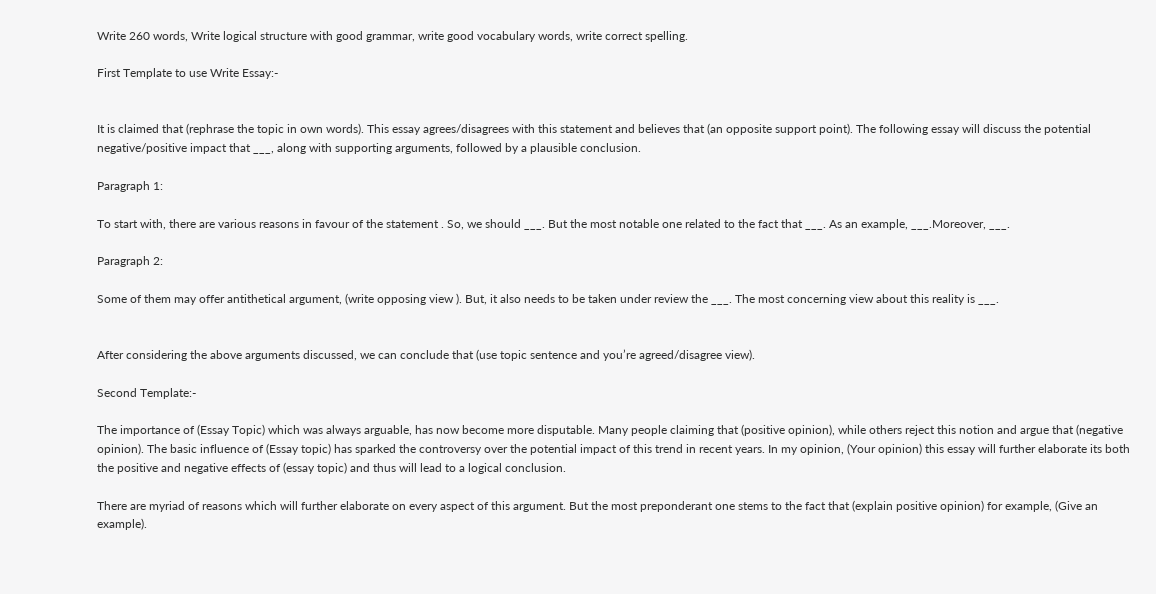Write 260 words, Write logical structure with good grammar, write good vocabulary words, write correct spelling.

First Template to use Write Essay:-


It is claimed that (rephrase the topic in own words). This essay agrees/disagrees with this statement and believes that (an opposite support point). The following essay will discuss the potential negative/positive impact that ___, along with supporting arguments, followed by a plausible conclusion.

Paragraph 1:

To start with, there are various reasons in favour of the statement . So, we should ___. But the most notable one related to the fact that ___. As an example, ___.Moreover, ___.

Paragraph 2:

Some of them may offer antithetical argument, (write opposing view ). But, it also needs to be taken under review the ___. The most concerning view about this reality is ___.


After considering the above arguments discussed, we can conclude that (use topic sentence and you’re agreed/disagree view).

Second Template:-

The importance of (Essay Topic) which was always arguable, has now become more disputable. Many people claiming that (positive opinion), while others reject this notion and argue that (negative opinion). The basic influence of (Essay topic) has sparked the controversy over the potential impact of this trend in recent years. In my opinion, (Your opinion) this essay will further elaborate its both the positive and negative effects of (essay topic) and thus will lead to a logical conclusion.

There are myriad of reasons which will further elaborate on every aspect of this argument. But the most preponderant one stems to the fact that (explain positive opinion) for example, (Give an example).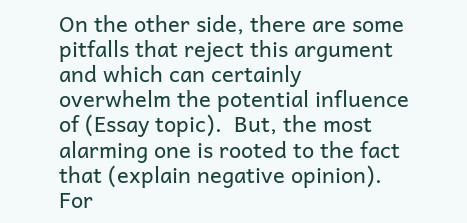On the other side, there are some pitfalls that reject this argument and which can certainly overwhelm the potential influence of (Essay topic).  But, the most alarming one is rooted to the fact that (explain negative opinion).  For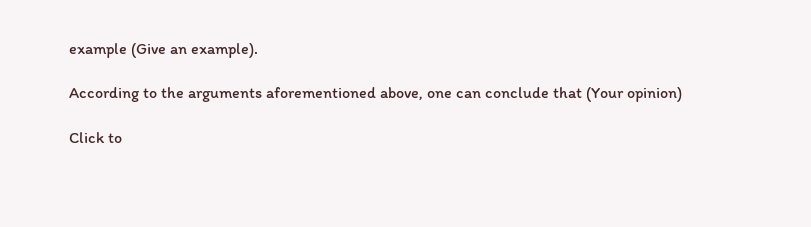example (Give an example).

According to the arguments aforementioned above, one can conclude that (Your opinion)

Click to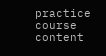practice course content